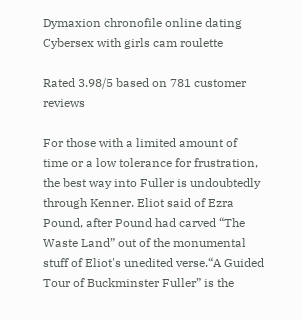Dymaxion chronofile online dating Cybersex with girls cam roulette

Rated 3.98/5 based on 781 customer reviews

For those with a limited amount of time or a low tolerance for frustration, the best way into Fuller is undoubtedly through Kenner. Eliot said of Ezra Pound, after Pound had carved “The Waste Land” out of the monumental stuff of Eliot's unedited verse.“A Guided Tour of Buckminster Fuller” is the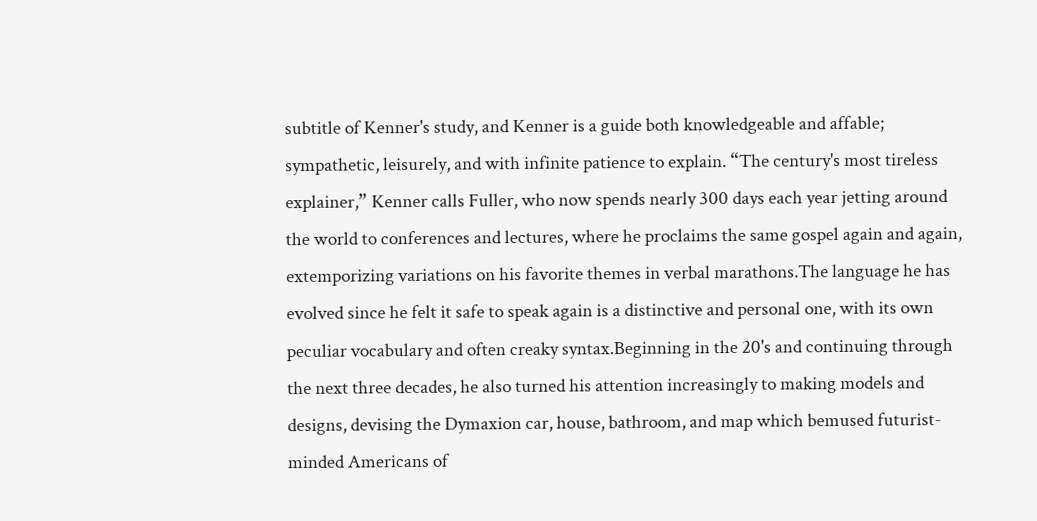subtitle of Kenner's study, and Kenner is a guide both knowledgeable and affable; sympathetic, leisurely, and with infinite patience to explain. “The century's most tireless explainer,” Kenner calls Fuller, who now spends nearly 300 days each year jetting around the world to conferences and lectures, where he proclaims the same gospel again and again, extemporizing variations on his favorite themes in verbal marathons.The language he has evolved since he felt it safe to speak again is a distinctive and personal one, with its own peculiar vocabulary and often creaky syntax.Beginning in the 20's and continuing through the next three decades, he also turned his attention increasingly to making models and designs, devising the Dymaxion car, house, bathroom, and map which bemused futurist-minded Americans of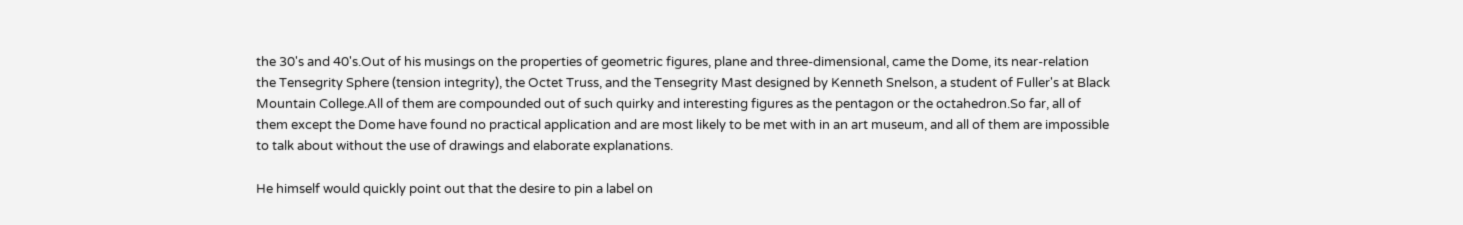the 30's and 40's.Out of his musings on the properties of geometric figures, plane and three-dimensional, came the Dome, its near-relation the Tensegrity Sphere (tension integrity), the Octet Truss, and the Tensegrity Mast designed by Kenneth Snelson, a student of Fuller's at Black Mountain College.All of them are compounded out of such quirky and interesting figures as the pentagon or the octahedron.So far, all of them except the Dome have found no practical application and are most likely to be met with in an art museum, and all of them are impossible to talk about without the use of drawings and elaborate explanations.

He himself would quickly point out that the desire to pin a label on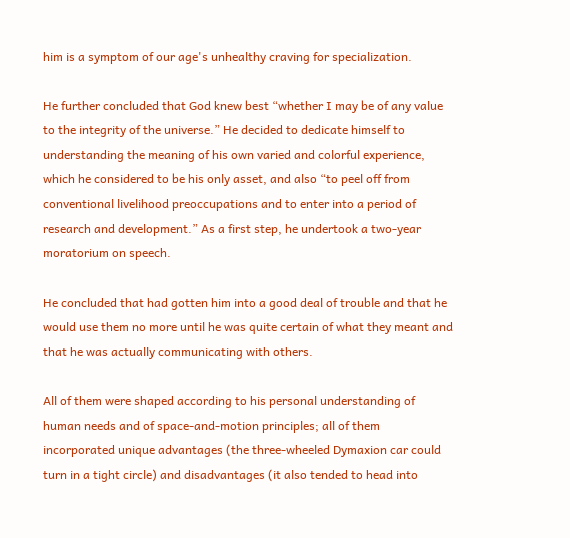him is a symptom of our age's unhealthy craving for specialization.

He further concluded that God knew best “whether I may be of any value to the integrity of the universe.” He decided to dedicate himself to understanding the meaning of his own varied and colorful experience, which he considered to be his only asset, and also “to peel off from conventional livelihood preoccupations and to enter into a period of research and development.” As a first step, he undertook a two-year moratorium on speech.

He concluded that had gotten him into a good deal of trouble and that he would use them no more until he was quite certain of what they meant and that he was actually communicating with others.

All of them were shaped according to his personal understanding of human needs and of space-and-motion principles; all of them incorporated unique advantages (the three-wheeled Dymaxion car could turn in a tight circle) and disadvantages (it also tended to head into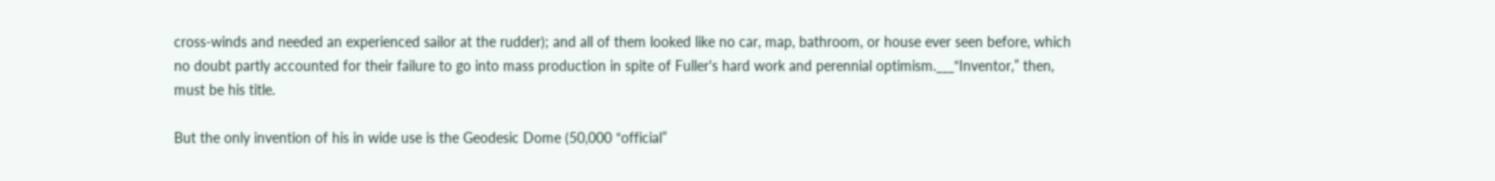cross-winds and needed an experienced sailor at the rudder); and all of them looked like no car, map, bathroom, or house ever seen before, which no doubt partly accounted for their failure to go into mass production in spite of Fuller's hard work and perennial optimism.___“Inventor,” then, must be his title.

But the only invention of his in wide use is the Geodesic Dome (50,000 “official”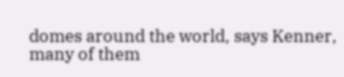domes around the world, says Kenner, many of them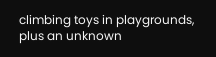climbing toys in playgrounds, plus an unknown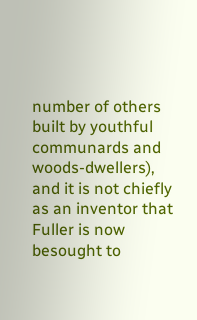number of others built by youthful communards and woods-dwellers), and it is not chiefly as an inventor that Fuller is now besought to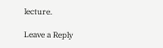lecture.

Leave a Reply